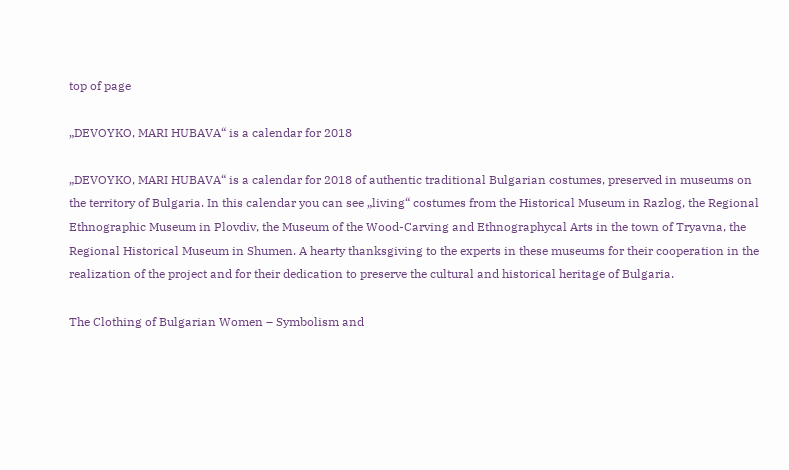top of page

„DEVOYKO, MARI HUBAVA“ is a calendar for 2018

„DEVOYKO, MARI HUBAVA“ is a calendar for 2018 of authentic traditional Bulgarian costumes, preserved in museums on the territory of Bulgaria. In this calendar you can see „living“ costumes from the Historical Museum in Razlog, the Regional Ethnographic Museum in Plovdiv, the Museum of the Wood-Carving and Ethnographycal Arts in the town of Tryavna, the Regional Historical Museum in Shumen. A hearty thanksgiving to the experts in these museums for their cooperation in the realization of the project and for their dedication to preserve the cultural and historical heritage of Bulgaria.

The Clothing of Bulgarian Women – Symbolism and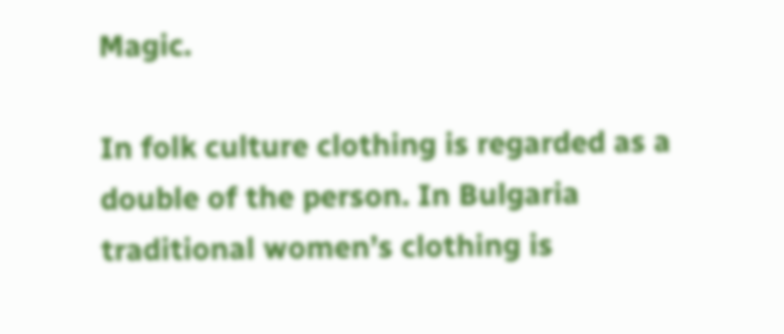Magic.

In folk culture clothing is regarded as a double of the person. In Bulgaria traditional women’s clothing is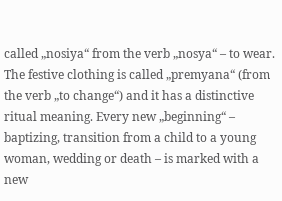called „nosiya“ from the verb „nosya“ – to wear. The festive clothing is called „premyana“ (from the verb „to change“) and it has a distinctive ritual meaning. Every new „beginning“ – baptizing, transition from a child to a young woman, wedding or death – is marked with a new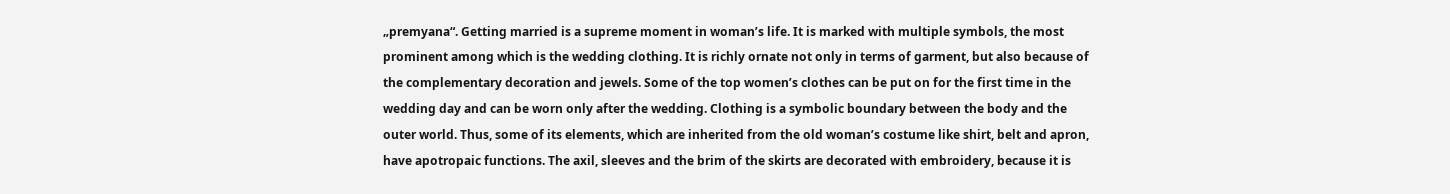„premyana“. Getting married is a supreme moment in woman’s life. It is marked with multiple symbols, the most prominent among which is the wedding clothing. It is richly ornate not only in terms of garment, but also because of the complementary decoration and jewels. Some of the top women’s clothes can be put on for the first time in the wedding day and can be worn only after the wedding. Clothing is a symbolic boundary between the body and the outer world. Thus, some of its elements, which are inherited from the old woman’s costume like shirt, belt and apron, have apotropaic functions. The axil, sleeves and the brim of the skirts are decorated with embroidery, because it is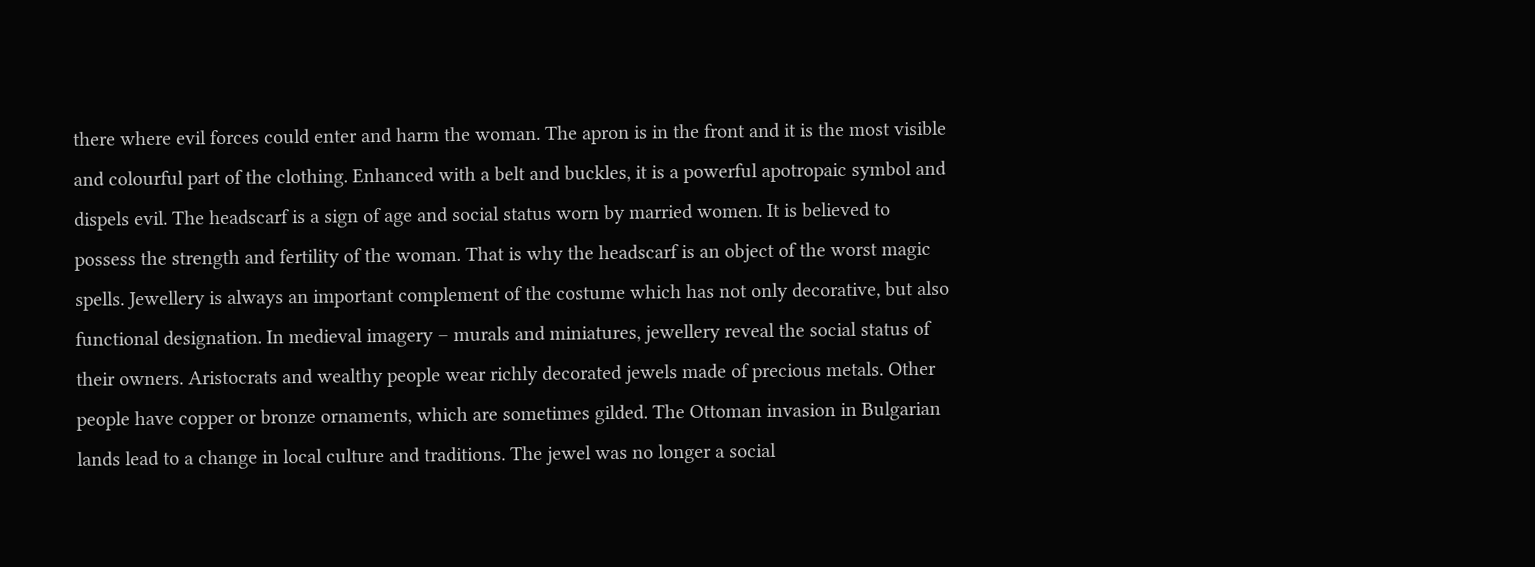there where evil forces could enter and harm the woman. The apron is in the front and it is the most visible and colourful part of the clothing. Enhanced with a belt and buckles, it is a powerful apotropaic symbol and dispels evil. The headscarf is a sign of age and social status worn by married women. It is believed to possess the strength and fertility of the woman. That is why the headscarf is an object of the worst magic spells. Jewellery is always an important complement of the costume which has not only decorative, but also functional designation. In medieval imagery – murals and miniatures, jewellery reveal the social status of their owners. Aristocrats and wealthy people wear richly decorated jewels made of precious metals. Other people have copper or bronze ornaments, which are sometimes gilded. The Ottoman invasion in Bulgarian lands lead to a change in local culture and traditions. The jewel was no longer a social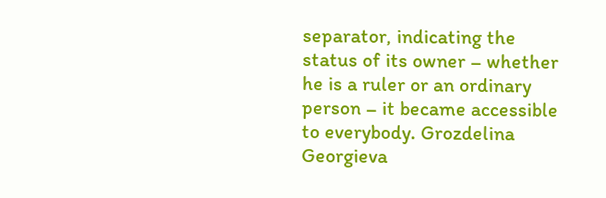separator, indicating the status of its owner – whether he is a ruler or an ordinary person – it became accessible to everybody. Grozdelina Georgieva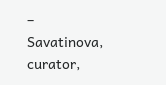– Savatinova, curator,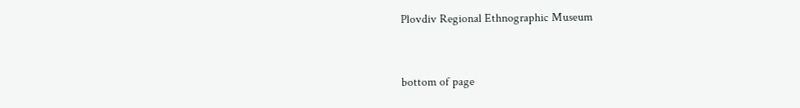Plovdiv Regional Ethnographic Museum


bottom of page